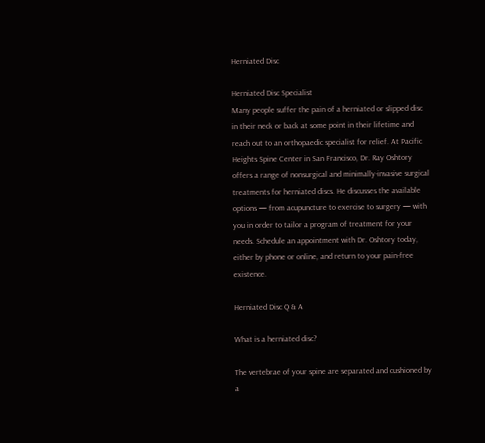Herniated Disc

Herniated Disc Specialist
Many people suffer the pain of a herniated or slipped disc in their neck or back at some point in their lifetime and reach out to an orthopaedic specialist for relief. At Pacific Heights Spine Center in San Francisco, Dr. Ray Oshtory offers a range of nonsurgical and minimally-invasive surgical treatments for herniated discs. He discusses the available options — from acupuncture to exercise to surgery — with you in order to tailor a program of treatment for your needs. Schedule an appointment with Dr. Oshtory today, either by phone or online, and return to your pain-free existence.

Herniated Disc Q & A

What is a herniated disc?

The vertebrae of your spine are separated and cushioned by a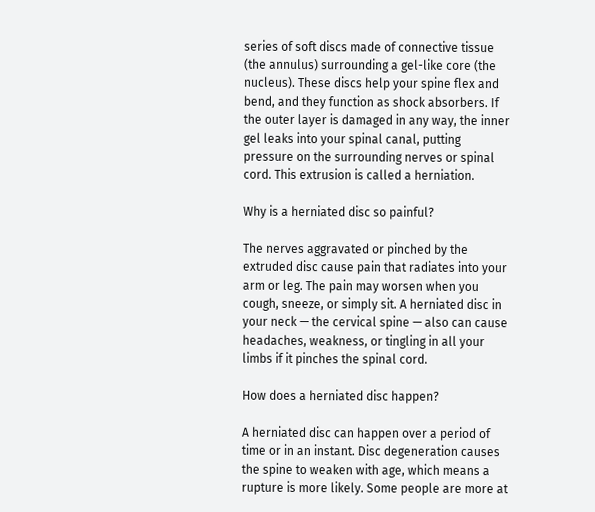series of soft discs made of connective tissue (the annulus) surrounding a gel-like core (the nucleus). These discs help your spine flex and bend, and they function as shock absorbers. If the outer layer is damaged in any way, the inner gel leaks into your spinal canal, putting pressure on the surrounding nerves or spinal cord. This extrusion is called a herniation.

Why is a herniated disc so painful?

The nerves aggravated or pinched by the extruded disc cause pain that radiates into your arm or leg. The pain may worsen when you cough, sneeze, or simply sit. A herniated disc in your neck — the cervical spine — also can cause headaches, weakness, or tingling in all your limbs if it pinches the spinal cord.

How does a herniated disc happen?

A herniated disc can happen over a period of time or in an instant. Disc degeneration causes the spine to weaken with age, which means a rupture is more likely. Some people are more at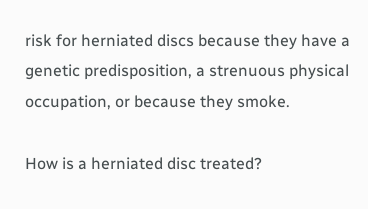risk for herniated discs because they have a genetic predisposition, a strenuous physical occupation, or because they smoke.

How is a herniated disc treated?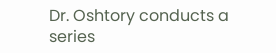Dr. Oshtory conducts a series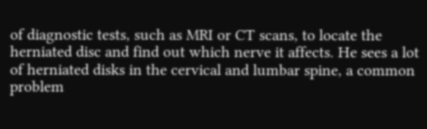of diagnostic tests, such as MRI or CT scans, to locate the herniated disc and find out which nerve it affects. He sees a lot of herniated disks in the cervical and lumbar spine, a common problem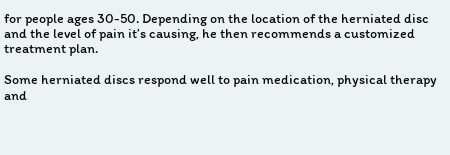for people ages 30-50. Depending on the location of the herniated disc and the level of pain it’s causing, he then recommends a customized treatment plan.

Some herniated discs respond well to pain medication, physical therapy and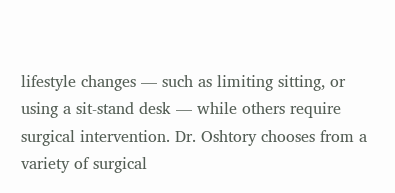lifestyle changes — such as limiting sitting, or using a sit-stand desk — while others require surgical intervention. Dr. Oshtory chooses from a variety of surgical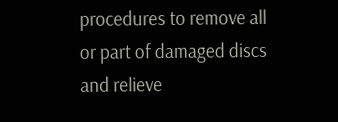procedures to remove all or part of damaged discs and relieve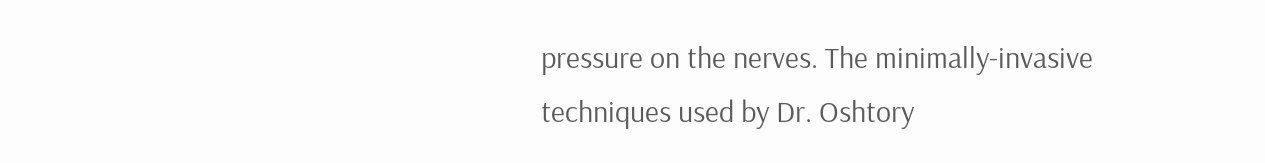pressure on the nerves. The minimally-invasive techniques used by Dr. Oshtory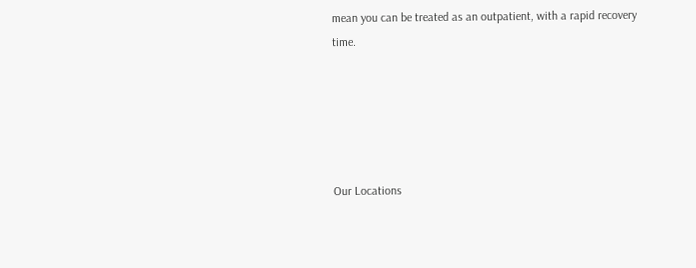mean you can be treated as an outpatient, with a rapid recovery time.





Our Locations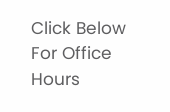Click Below For Office Hours